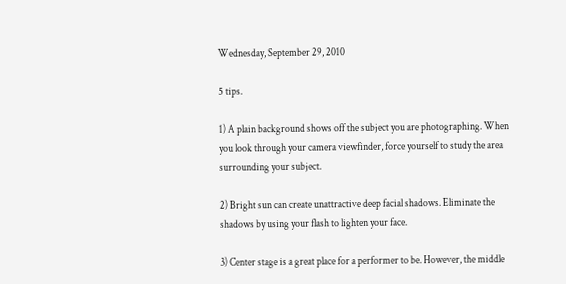Wednesday, September 29, 2010

5 tips.

1) A plain background shows off the subject you are photographing. When you look through your camera viewfinder, force yourself to study the area surrounding your subject.

2) Bright sun can create unattractive deep facial shadows. Eliminate the shadows by using your flash to lighten your face.

3) Center stage is a great place for a performer to be. However, the middle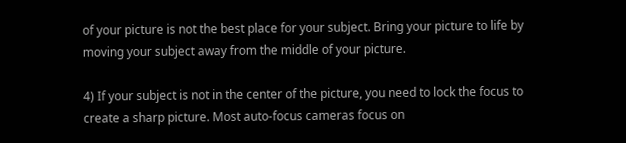of your picture is not the best place for your subject. Bring your picture to life by moving your subject away from the middle of your picture.

4) If your subject is not in the center of the picture, you need to lock the focus to create a sharp picture. Most auto-focus cameras focus on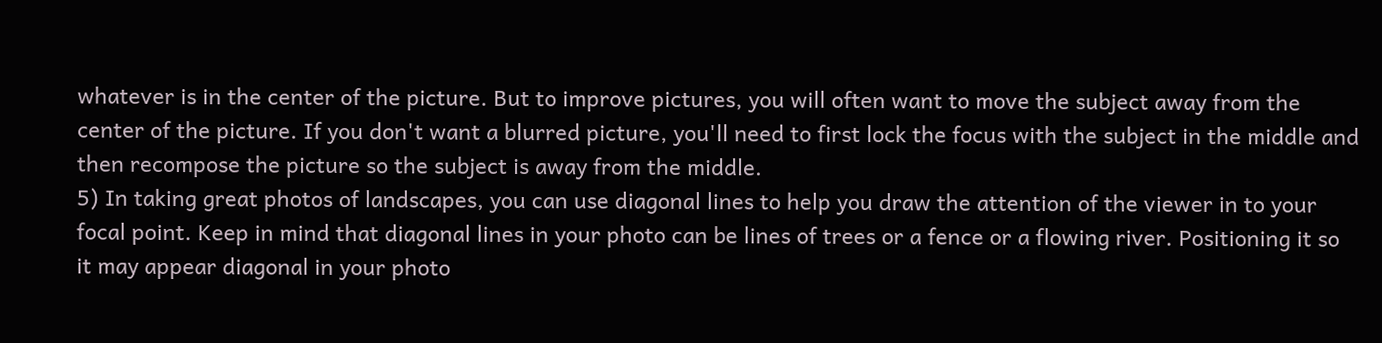whatever is in the center of the picture. But to improve pictures, you will often want to move the subject away from the center of the picture. If you don't want a blurred picture, you'll need to first lock the focus with the subject in the middle and then recompose the picture so the subject is away from the middle.
5) In taking great photos of landscapes, you can use diagonal lines to help you draw the attention of the viewer in to your focal point. Keep in mind that diagonal lines in your photo can be lines of trees or a fence or a flowing river. Positioning it so it may appear diagonal in your photo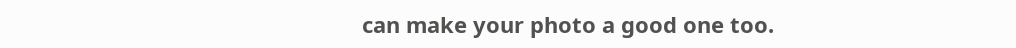can make your photo a good one too.